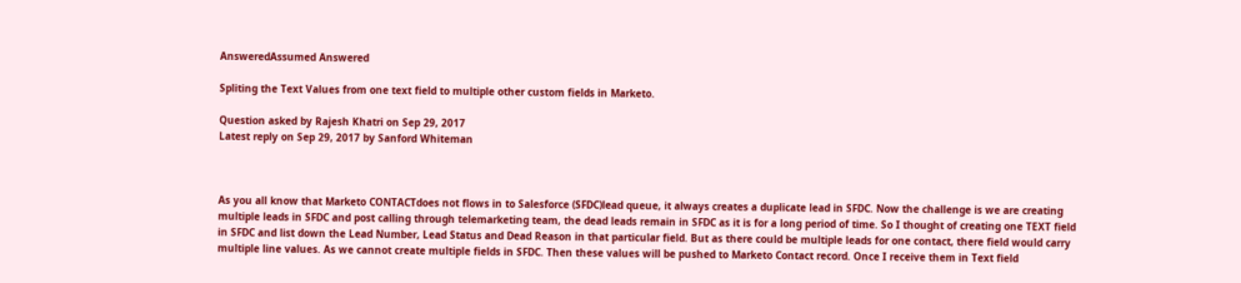AnsweredAssumed Answered

Spliting the Text Values from one text field to multiple other custom fields in Marketo.

Question asked by Rajesh Khatri on Sep 29, 2017
Latest reply on Sep 29, 2017 by Sanford Whiteman



As you all know that Marketo CONTACTdoes not flows in to Salesforce (SFDC)lead queue, it always creates a duplicate lead in SFDC. Now the challenge is we are creating multiple leads in SFDC and post calling through telemarketing team, the dead leads remain in SFDC as it is for a long period of time. So I thought of creating one TEXT field in SFDC and list down the Lead Number, Lead Status and Dead Reason in that particular field. But as there could be multiple leads for one contact, there field would carry multiple line values. As we cannot create multiple fields in SFDC. Then these values will be pushed to Marketo Contact record. Once I receive them in Text field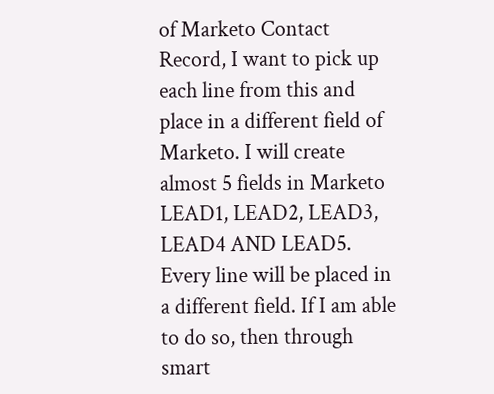of Marketo Contact Record, I want to pick up each line from this and place in a different field of Marketo. I will create almost 5 fields in Marketo LEAD1, LEAD2, LEAD3, LEAD4 AND LEAD5. Every line will be placed in a different field. If I am able to do so, then through smart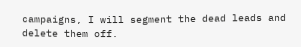campaigns, I will segment the dead leads and delete them off.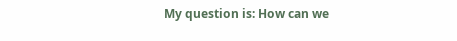My question is: How can we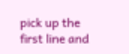pick up the first line and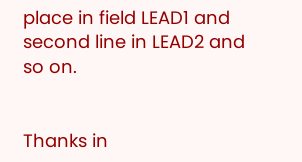place in field LEAD1 and second line in LEAD2 and so on.


Thanks in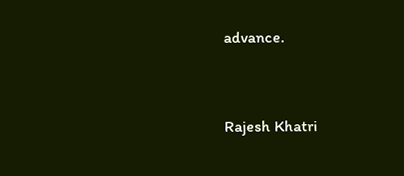advance.



Rajesh Khatri